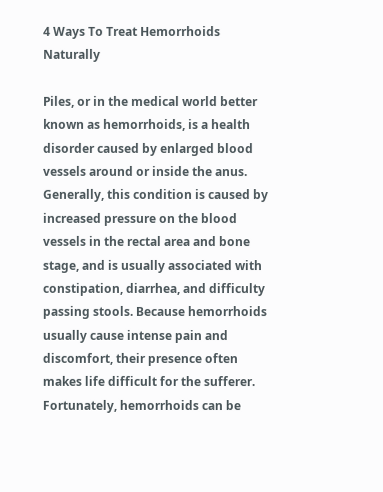4 Ways To Treat Hemorrhoids Naturally

Piles, or in the medical world better known as hemorrhoids, is a health disorder caused by enlarged blood vessels around or inside the anus. Generally, this condition is caused by increased pressure on the blood vessels in the rectal area and bone stage, and is usually associated with constipation, diarrhea, and difficulty passing stools. Because hemorrhoids usually cause intense pain and discomfort, their presence often makes life difficult for the sufferer. Fortunately, hemorrhoids can be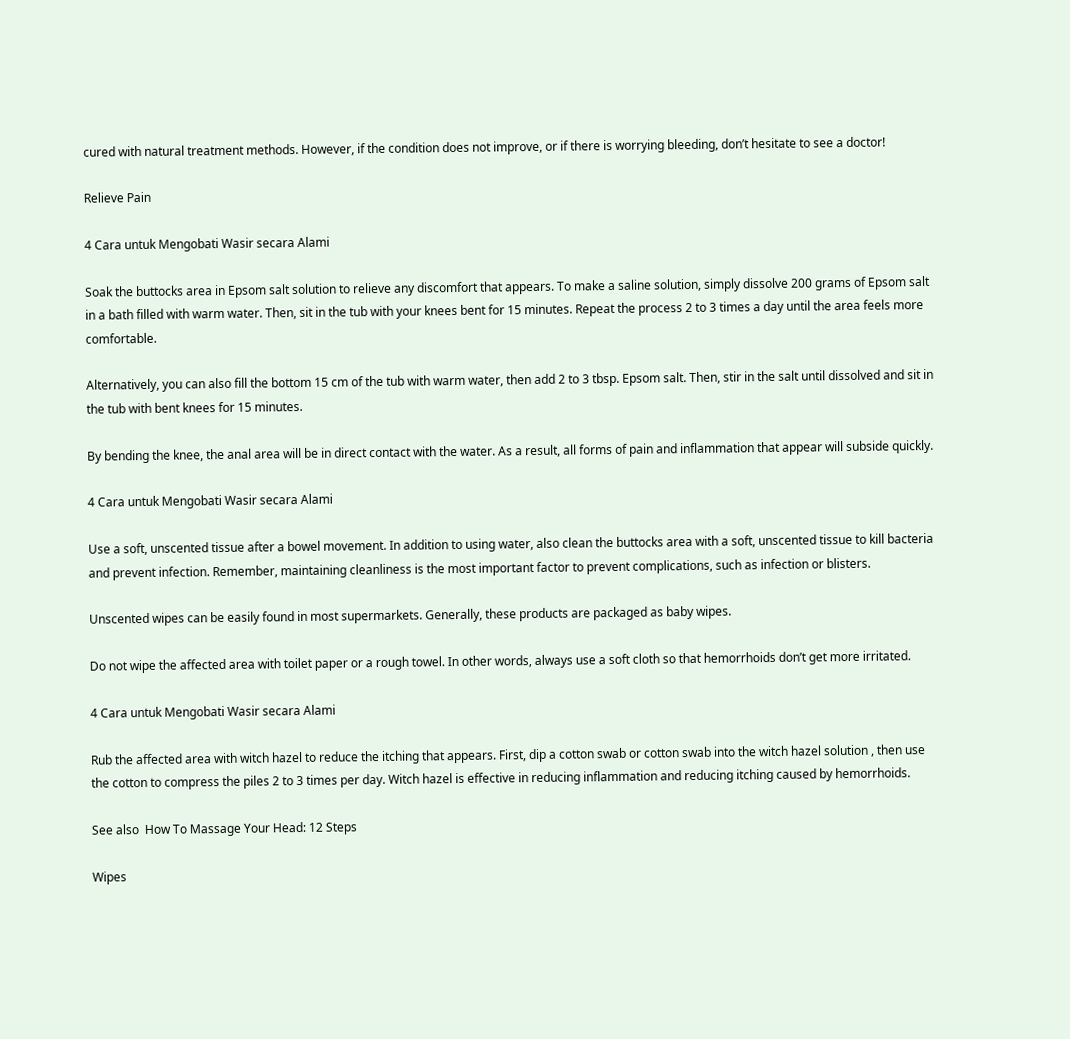cured with natural treatment methods. However, if the condition does not improve, or if there is worrying bleeding, don’t hesitate to see a doctor!

Relieve Pain

4 Cara untuk Mengobati Wasir secara Alami

Soak the buttocks area in Epsom salt solution to relieve any discomfort that appears. To make a saline solution, simply dissolve 200 grams of Epsom salt in a bath filled with warm water. Then, sit in the tub with your knees bent for 15 minutes. Repeat the process 2 to 3 times a day until the area feels more comfortable.

Alternatively, you can also fill the bottom 15 cm of the tub with warm water, then add 2 to 3 tbsp. Epsom salt. Then, stir in the salt until dissolved and sit in the tub with bent knees for 15 minutes.

By bending the knee, the anal area will be in direct contact with the water. As a result, all forms of pain and inflammation that appear will subside quickly.

4 Cara untuk Mengobati Wasir secara Alami

Use a soft, unscented tissue after a bowel movement. In addition to using water, also clean the buttocks area with a soft, unscented tissue to kill bacteria and prevent infection. Remember, maintaining cleanliness is the most important factor to prevent complications, such as infection or blisters.

Unscented wipes can be easily found in most supermarkets. Generally, these products are packaged as baby wipes.

Do not wipe the affected area with toilet paper or a rough towel. In other words, always use a soft cloth so that hemorrhoids don’t get more irritated.

4 Cara untuk Mengobati Wasir secara Alami

Rub the affected area with witch hazel to reduce the itching that appears. First, dip a cotton swab or cotton swab into the witch hazel solution , then use the cotton to compress the piles 2 to 3 times per day. Witch hazel is effective in reducing inflammation and reducing itching caused by hemorrhoids.

See also  How To Massage Your Head: 12 Steps

Wipes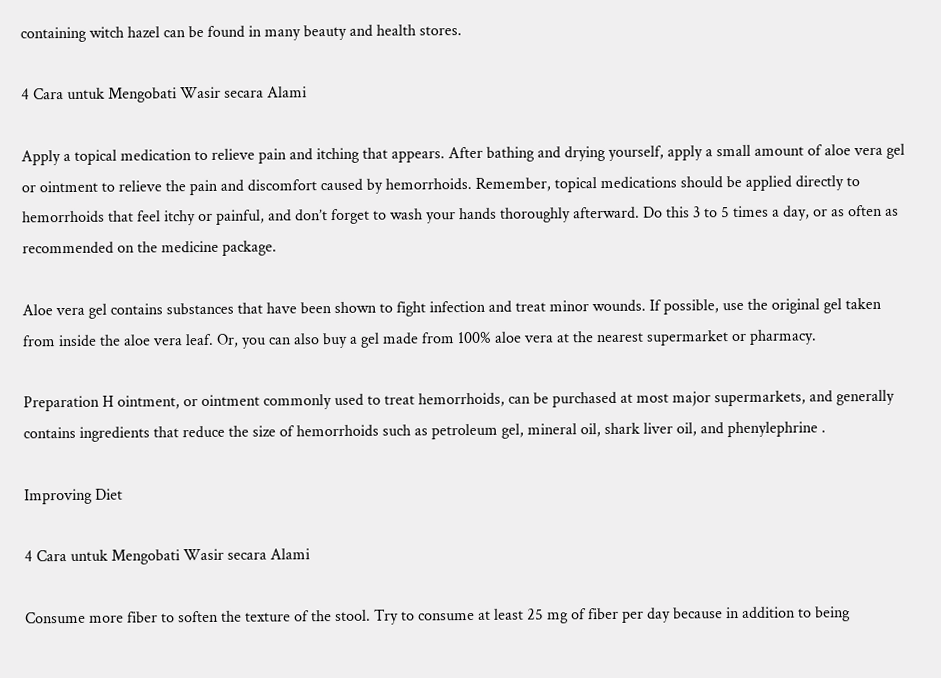containing witch hazel can be found in many beauty and health stores.

4 Cara untuk Mengobati Wasir secara Alami

Apply a topical medication to relieve pain and itching that appears. After bathing and drying yourself, apply a small amount of aloe vera gel or ointment to relieve the pain and discomfort caused by hemorrhoids. Remember, topical medications should be applied directly to hemorrhoids that feel itchy or painful, and don’t forget to wash your hands thoroughly afterward. Do this 3 to 5 times a day, or as often as recommended on the medicine package.

Aloe vera gel contains substances that have been shown to fight infection and treat minor wounds. If possible, use the original gel taken from inside the aloe vera leaf. Or, you can also buy a gel made from 100% aloe vera at the nearest supermarket or pharmacy.

Preparation H ointment, or ointment commonly used to treat hemorrhoids, can be purchased at most major supermarkets, and generally contains ingredients that reduce the size of hemorrhoids such as petroleum gel, mineral oil, shark liver oil, and phenylephrine .

Improving Diet

4 Cara untuk Mengobati Wasir secara Alami

Consume more fiber to soften the texture of the stool. Try to consume at least 25 mg of fiber per day because in addition to being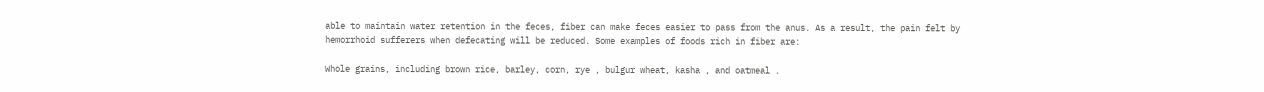able to maintain water retention in the feces, fiber can make feces easier to pass from the anus. As a result, the pain felt by hemorrhoid sufferers when defecating will be reduced. Some examples of foods rich in fiber are:

Whole grains, including brown rice, barley, corn, rye , bulgur wheat, kasha , and oatmeal .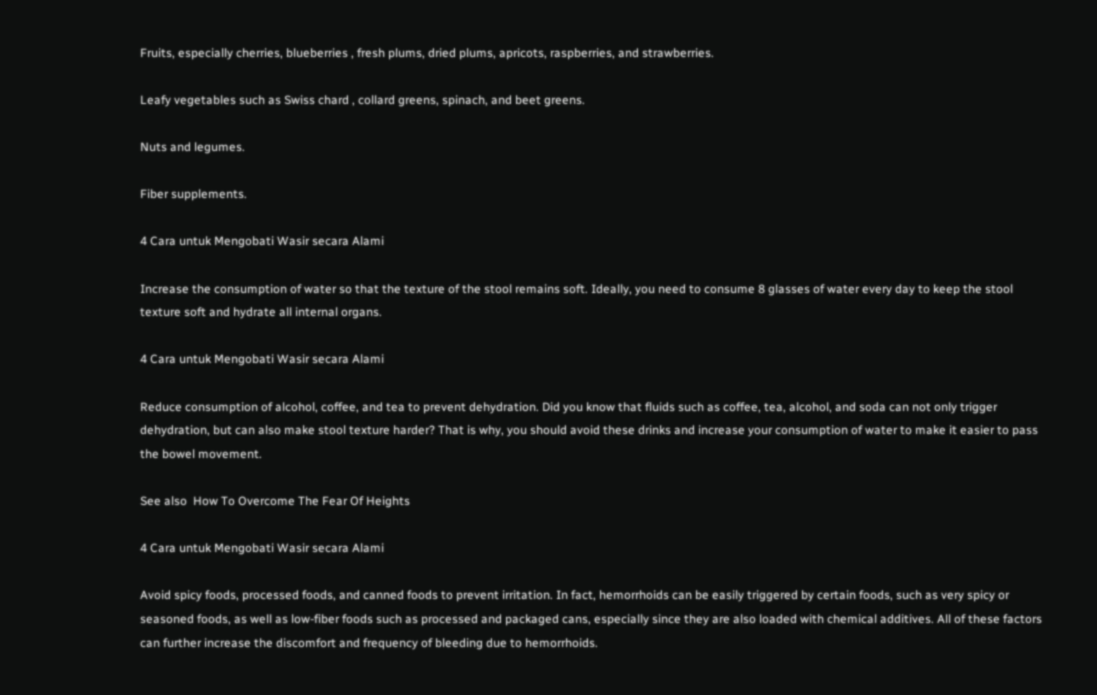Fruits, especially cherries, blueberries , fresh plums, dried plums, apricots, raspberries, and strawberries.

Leafy vegetables such as Swiss chard , collard greens, spinach, and beet greens.

Nuts and legumes.

Fiber supplements.

4 Cara untuk Mengobati Wasir secara Alami

Increase the consumption of water so that the texture of the stool remains soft. Ideally, you need to consume 8 glasses of water every day to keep the stool texture soft and hydrate all internal organs.

4 Cara untuk Mengobati Wasir secara Alami

Reduce consumption of alcohol, coffee, and tea to prevent dehydration. Did you know that fluids such as coffee, tea, alcohol, and soda can not only trigger dehydration, but can also make stool texture harder? That is why, you should avoid these drinks and increase your consumption of water to make it easier to pass the bowel movement.

See also  How To Overcome The Fear Of Heights

4 Cara untuk Mengobati Wasir secara Alami

Avoid spicy foods, processed foods, and canned foods to prevent irritation. In fact, hemorrhoids can be easily triggered by certain foods, such as very spicy or seasoned foods, as well as low-fiber foods such as processed and packaged cans, especially since they are also loaded with chemical additives. All of these factors can further increase the discomfort and frequency of bleeding due to hemorrhoids.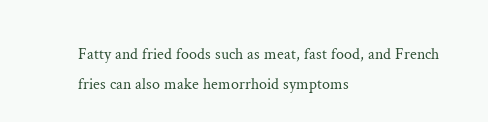Fatty and fried foods such as meat, fast food, and French fries can also make hemorrhoid symptoms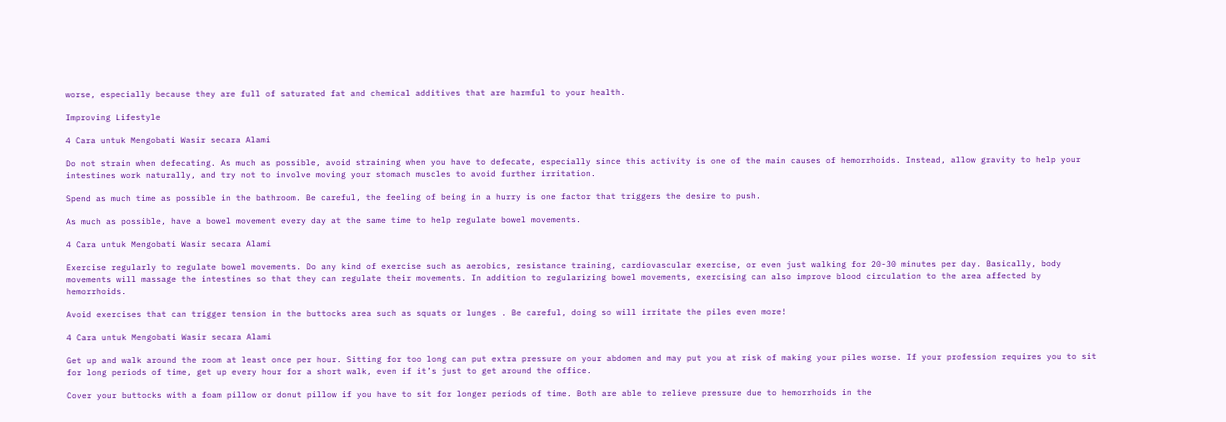worse, especially because they are full of saturated fat and chemical additives that are harmful to your health.

Improving Lifestyle

4 Cara untuk Mengobati Wasir secara Alami

Do not strain when defecating. As much as possible, avoid straining when you have to defecate, especially since this activity is one of the main causes of hemorrhoids. Instead, allow gravity to help your intestines work naturally, and try not to involve moving your stomach muscles to avoid further irritation.

Spend as much time as possible in the bathroom. Be careful, the feeling of being in a hurry is one factor that triggers the desire to push.

As much as possible, have a bowel movement every day at the same time to help regulate bowel movements.

4 Cara untuk Mengobati Wasir secara Alami

Exercise regularly to regulate bowel movements. Do any kind of exercise such as aerobics, resistance training, cardiovascular exercise, or even just walking for 20-30 minutes per day. Basically, body movements will massage the intestines so that they can regulate their movements. In addition to regularizing bowel movements, exercising can also improve blood circulation to the area affected by hemorrhoids.

Avoid exercises that can trigger tension in the buttocks area such as squats or lunges . Be careful, doing so will irritate the piles even more!

4 Cara untuk Mengobati Wasir secara Alami

Get up and walk around the room at least once per hour. Sitting for too long can put extra pressure on your abdomen and may put you at risk of making your piles worse. If your profession requires you to sit for long periods of time, get up every hour for a short walk, even if it’s just to get around the office.

Cover your buttocks with a foam pillow or donut pillow if you have to sit for longer periods of time. Both are able to relieve pressure due to hemorrhoids in the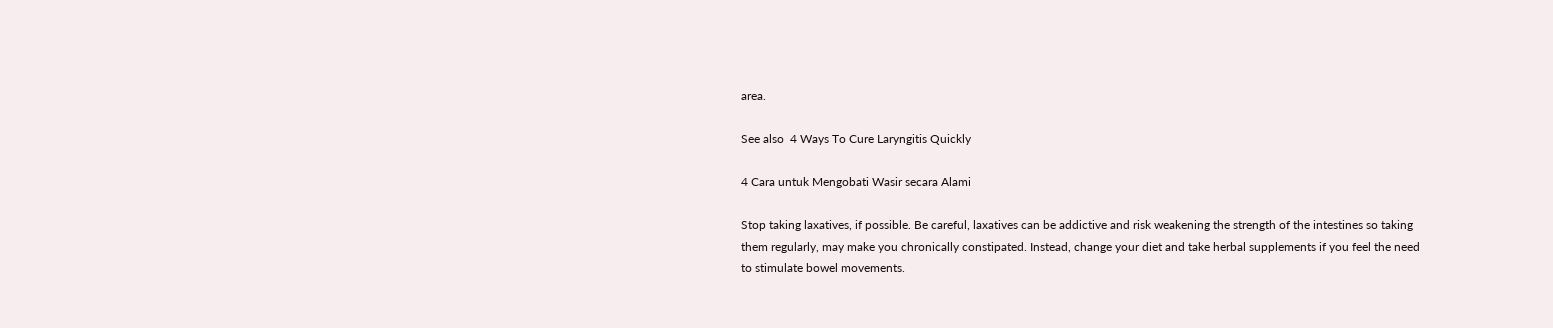area.

See also  4 Ways To Cure Laryngitis Quickly

4 Cara untuk Mengobati Wasir secara Alami

Stop taking laxatives, if possible. Be careful, laxatives can be addictive and risk weakening the strength of the intestines so taking them regularly, may make you chronically constipated. Instead, change your diet and take herbal supplements if you feel the need to stimulate bowel movements.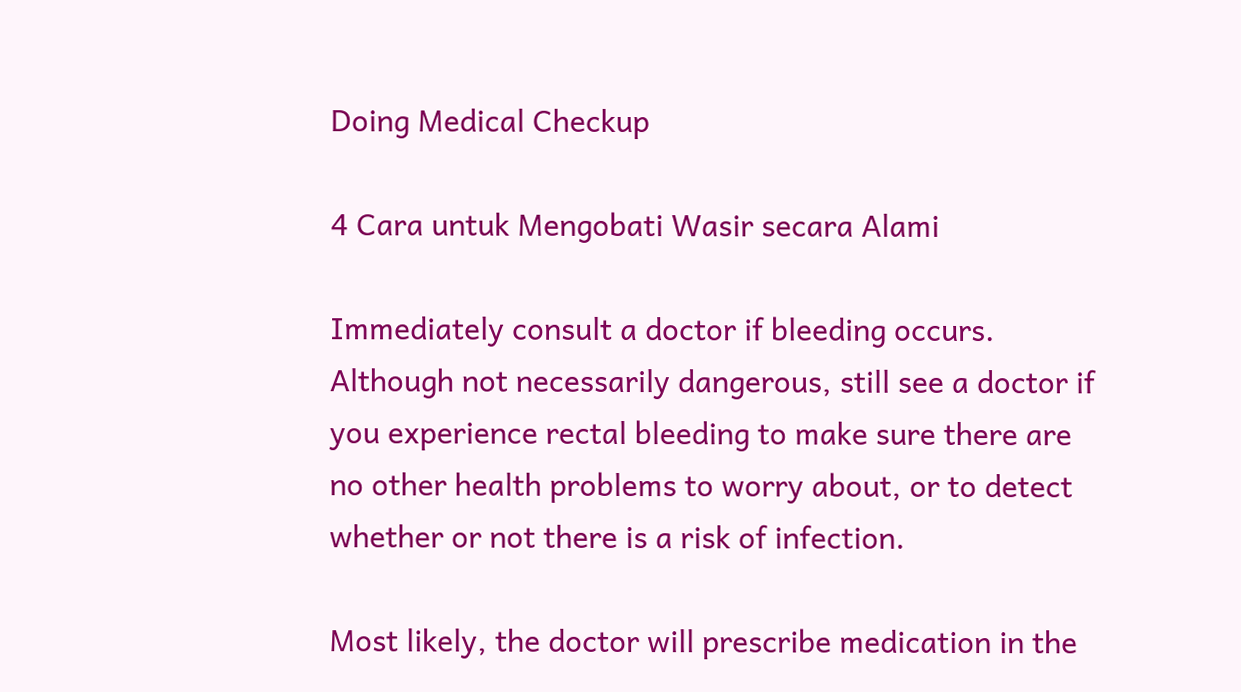Doing Medical Checkup

4 Cara untuk Mengobati Wasir secara Alami

Immediately consult a doctor if bleeding occurs. Although not necessarily dangerous, still see a doctor if you experience rectal bleeding to make sure there are no other health problems to worry about, or to detect whether or not there is a risk of infection.

Most likely, the doctor will prescribe medication in the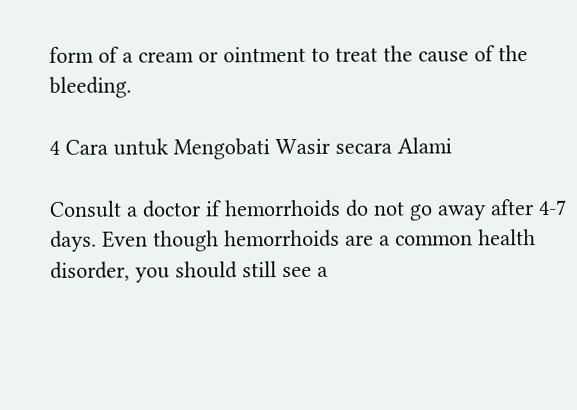form of a cream or ointment to treat the cause of the bleeding.

4 Cara untuk Mengobati Wasir secara Alami

Consult a doctor if hemorrhoids do not go away after 4-7 days. Even though hemorrhoids are a common health disorder, you should still see a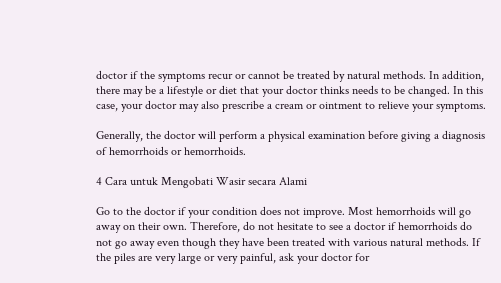doctor if the symptoms recur or cannot be treated by natural methods. In addition, there may be a lifestyle or diet that your doctor thinks needs to be changed. In this case, your doctor may also prescribe a cream or ointment to relieve your symptoms.

Generally, the doctor will perform a physical examination before giving a diagnosis of hemorrhoids or hemorrhoids.

4 Cara untuk Mengobati Wasir secara Alami

Go to the doctor if your condition does not improve. Most hemorrhoids will go away on their own. Therefore, do not hesitate to see a doctor if hemorrhoids do not go away even though they have been treated with various natural methods. If the piles are very large or very painful, ask your doctor for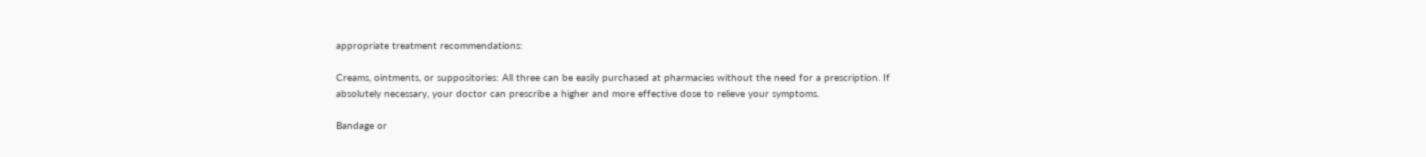appropriate treatment recommendations:

Creams, ointments, or suppositories: All three can be easily purchased at pharmacies without the need for a prescription. If absolutely necessary, your doctor can prescribe a higher and more effective dose to relieve your symptoms.

Bandage or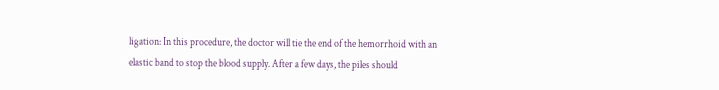ligation: In this procedure, the doctor will tie the end of the hemorrhoid with an elastic band to stop the blood supply. After a few days, the piles should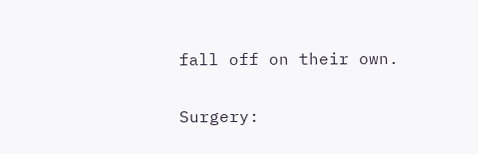fall off on their own.

Surgery: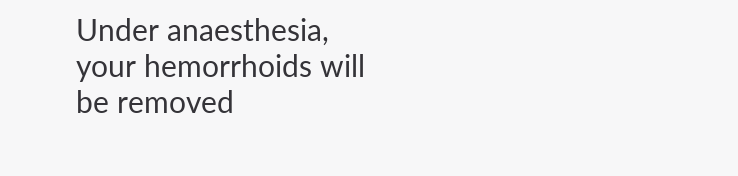Under anaesthesia, your hemorrhoids will be removed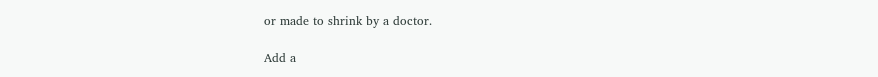or made to shrink by a doctor.

Add a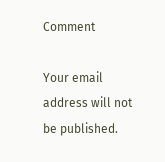Comment

Your email address will not be published.